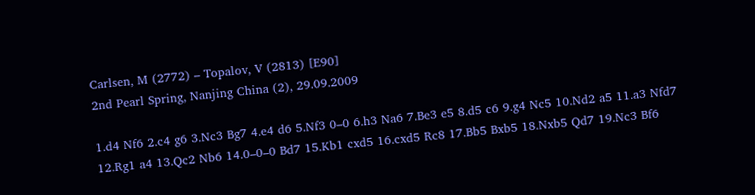Carlsen, M (2772) – Topalov, V (2813) [E90]
2nd Pearl Spring, Nanjing China (2), 29.09.2009

1.d4 Nf6 2.c4 g6 3.Nc3 Bg7 4.e4 d6 5.Nf3 0–0 6.h3 Na6 7.Be3 e5 8.d5 c6 9.g4 Nc5 10.Nd2 a5 11.a3 Nfd7 12.Rg1 a4 13.Qc2 Nb6 14.0–0–0 Bd7 15.Kb1 cxd5 16.cxd5 Rc8 17.Bb5 Bxb5 18.Nxb5 Qd7 19.Nc3 Bf6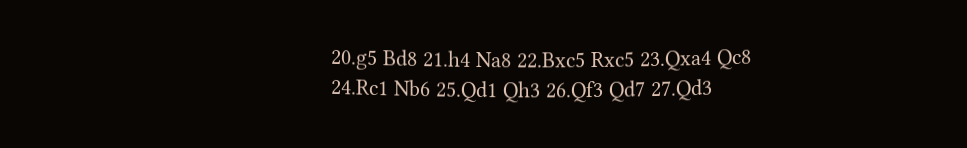20.g5 Bd8 21.h4 Na8 22.Bxc5 Rxc5 23.Qxa4 Qc8 24.Rc1 Nb6 25.Qd1 Qh3 26.Qf3 Qd7 27.Qd3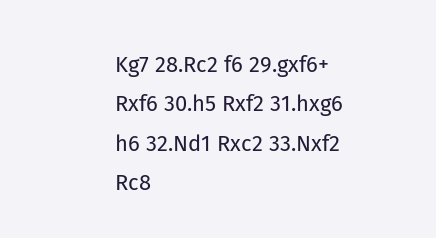Kg7 28.Rc2 f6 29.gxf6+ Rxf6 30.h5 Rxf2 31.hxg6 h6 32.Nd1 Rxc2 33.Nxf2 Rc8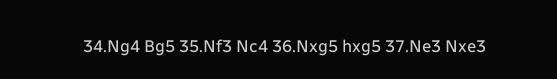34.Ng4 Bg5 35.Nf3 Nc4 36.Nxg5 hxg5 37.Ne3 Nxe3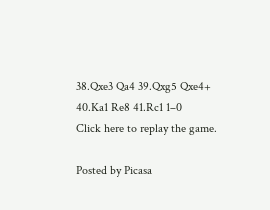38.Qxe3 Qa4 39.Qxg5 Qxe4+ 40.Ka1 Re8 41.Rc1 1–0
Click here to replay the game.

Posted by Picasa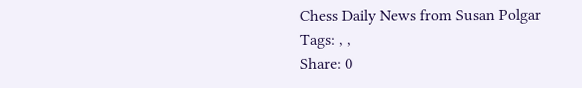Chess Daily News from Susan Polgar
Tags: , ,
Share: 0